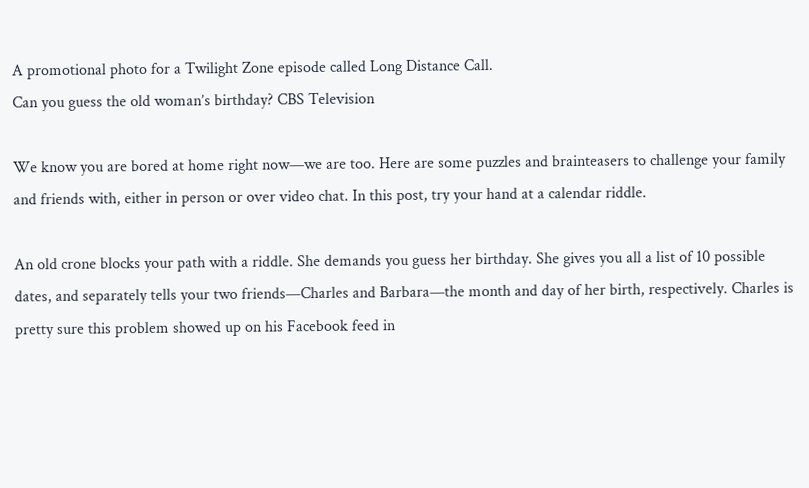A promotional photo for a Twilight Zone episode called Long Distance Call.
Can you guess the old woman’s birthday? CBS Television

We know you are bored at home right now—we are too. Here are some puzzles and brainteasers to challenge your family and friends with, either in person or over video chat. In this post, try your hand at a calendar riddle.

An old crone blocks your path with a riddle. She demands you guess her birthday. She gives you all a list of 10 possible dates, and separately tells your two friends—Charles and Barbara—the month and day of her birth, respectively. Charles is pretty sure this problem showed up on his Facebook feed in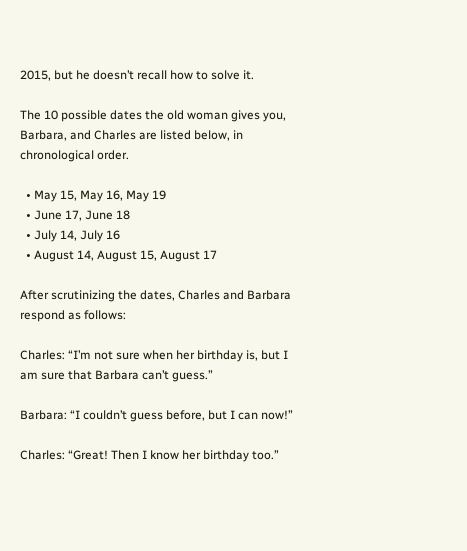2015, but he doesn’t recall how to solve it.

The 10 possible dates the old woman gives you, Barbara, and Charles are listed below, in chronological order.

  • May 15, May 16, May 19
  • June 17, June 18
  • July 14, July 16
  • August 14, August 15, August 17

After scrutinizing the dates, Charles and Barbara respond as follows:

Charles: “I’m not sure when her birthday is, but I am sure that Barbara can’t guess.”

Barbara: “I couldn’t guess before, but I can now!”

Charles: “Great! Then I know her birthday too.”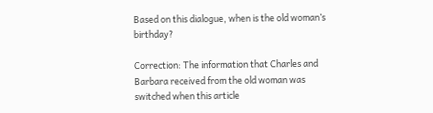Based on this dialogue, when is the old woman’s birthday?

Correction: The information that Charles and Barbara received from the old woman was switched when this article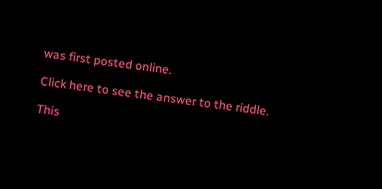was first posted online.

Click here to see the answer to the riddle.

This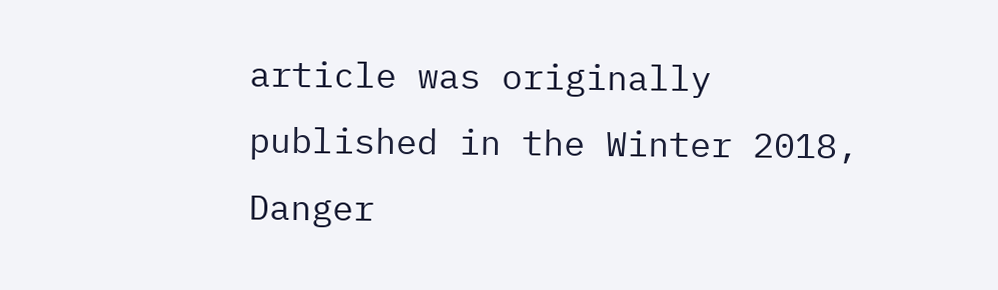article was originally published in the Winter 2018, Danger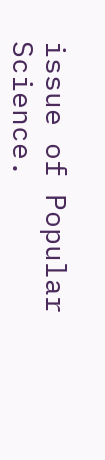issue of Popular Science.